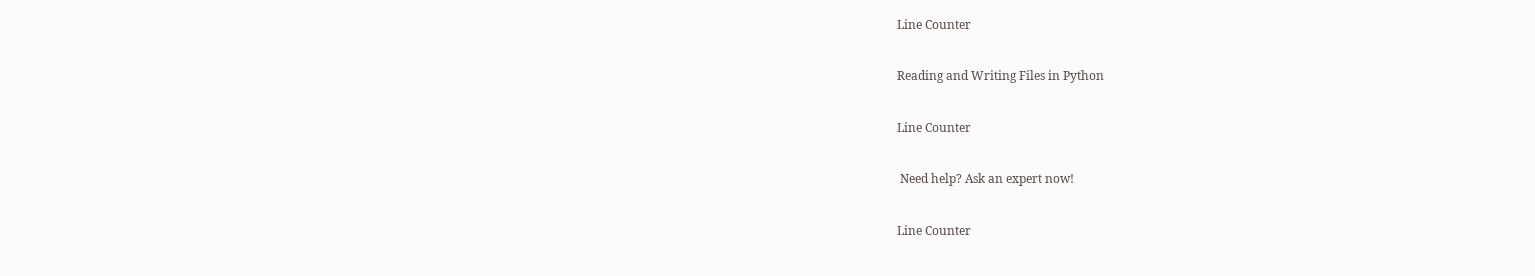Line Counter

Reading and Writing Files in Python

Line Counter

 Need help? Ask an expert now!

Line Counter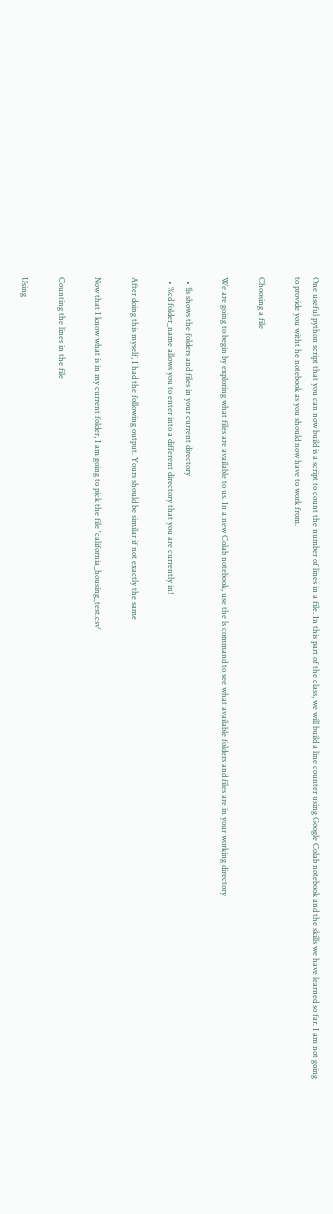One useful python script that you can now build is a script to count the number of lines in a file. In this part of the class, we will build a line counter using Google Colab notebook and the skills we have learned so far. I am not going to provide you witht he notebook as you should now have to work from.

Choosing a file

We are going to begin by exploring what files are available to us. In a new Colab notebook, use the ls command to see what available folders and files are in your working directory

  • !ls shows the folders and files in your current directory
  • %cd folder_name allows you to enter into a different directory that you are currently in!

After doing this myself, I had the following output. Yours should be similar if not exactly the same

Now that I know what is in my current folder, I am going to pick the file 'california_housing_test.csv'

Counting the lines in the file

Using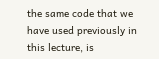the same code that we have used previously in this lecture, is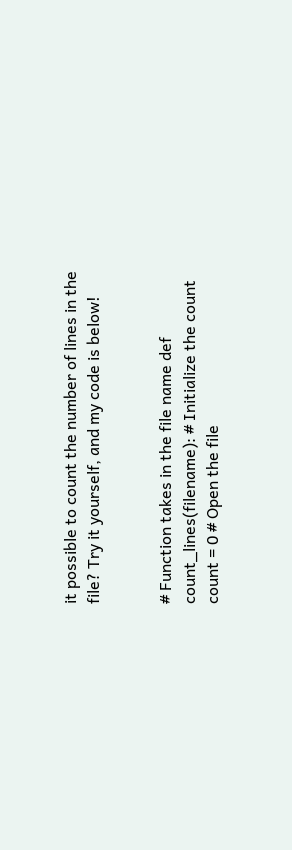it possible to count the number of lines in the file? Try it yourself, and my code is below!


# Function takes in the file name def count_lines(filename): # Initialize the count count = 0 # Open the file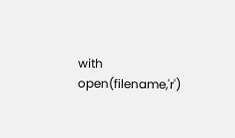with open(filename,'r')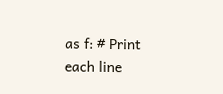as f: # Print each line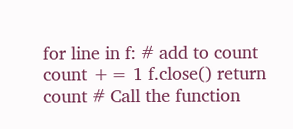for line in f: # add to count count += 1 f.close() return count # Call the function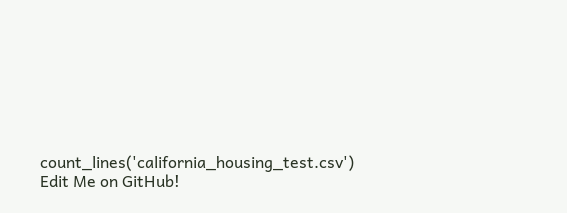count_lines('california_housing_test.csv')
Edit Me on GitHub!